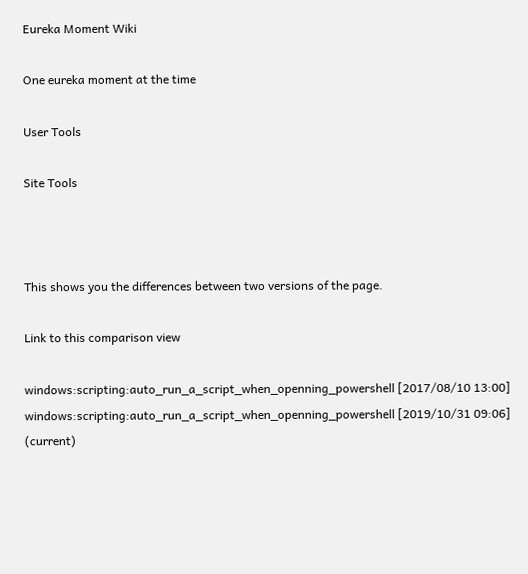Eureka Moment Wiki

One eureka moment at the time

User Tools

Site Tools



This shows you the differences between two versions of the page.

Link to this comparison view

windows:scripting:auto_run_a_script_when_openning_powershell [2017/08/10 13:00]
windows:scripting:auto_run_a_script_when_openning_powershell [2019/10/31 09:06] (current)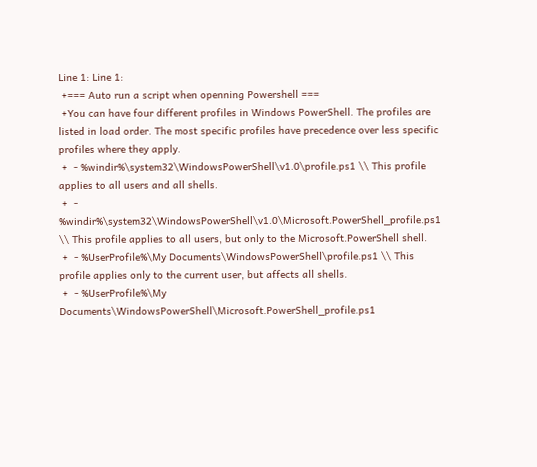Line 1: Line 1:
 +=== Auto run a script when openning Powershell ===
 +You can have four different profiles in Windows PowerShell. The profiles are listed in load order. The most specific profiles have precedence over less specific profiles where they apply.
 +  - %windir%\system32\WindowsPowerShell\v1.0\profile.ps1 \\ This profile applies to all users and all shells.
 +  - %windir%\system32\WindowsPowerShell\v1.0\Microsoft.PowerShell_profile.ps1 \\ This profile applies to all users, but only to the Microsoft.PowerShell shell.
 +  - %UserProfile%\My Documents\WindowsPowerShell\profile.ps1 \\ This profile applies only to the current user, but affects all shells.
 +  - %UserProfile%\My Documents\WindowsPowerShell\Microsoft.PowerShell_profile.ps1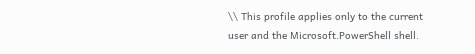\\ This profile applies only to the current user and the Microsoft.PowerShell shell.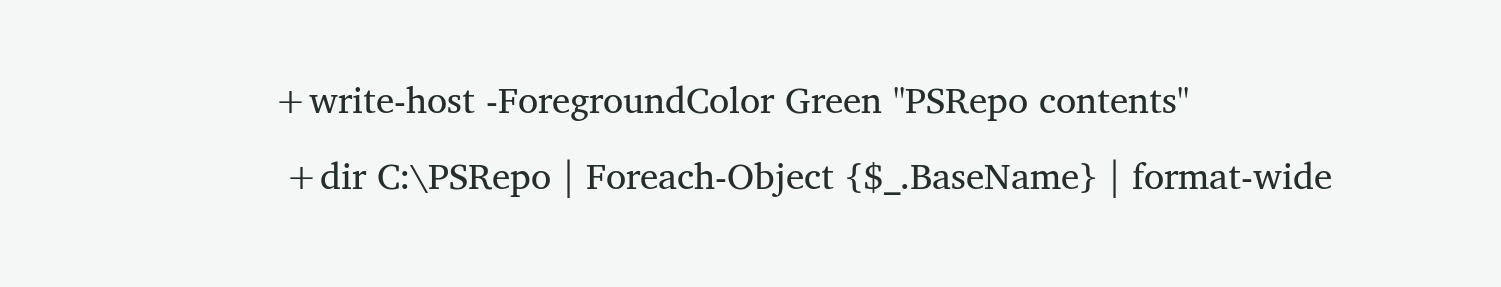+write-host -ForegroundColor Green "PSRepo contents"
 +dir C:\PSRepo | Foreach-Object {$_.BaseName} | format-wide